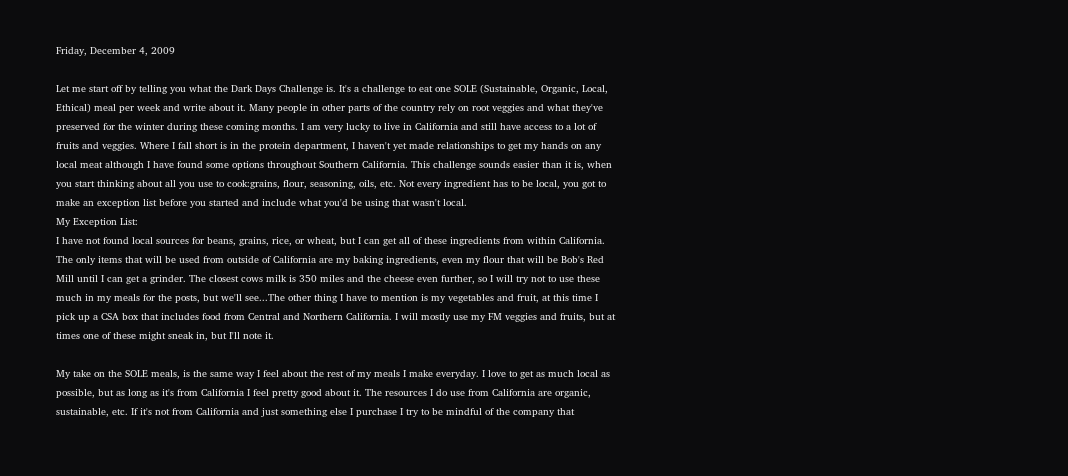Friday, December 4, 2009

Let me start off by telling you what the Dark Days Challenge is. It's a challenge to eat one SOLE (Sustainable, Organic, Local, Ethical) meal per week and write about it. Many people in other parts of the country rely on root veggies and what they've preserved for the winter during these coming months. I am very lucky to live in California and still have access to a lot of fruits and veggies. Where I fall short is in the protein department, I haven't yet made relationships to get my hands on any local meat although I have found some options throughout Southern California. This challenge sounds easier than it is, when you start thinking about all you use to cook:grains, flour, seasoning, oils, etc. Not every ingredient has to be local, you got to make an exception list before you started and include what you'd be using that wasn't local.
My Exception List:
I have not found local sources for beans, grains, rice, or wheat, but I can get all of these ingredients from within California. The only items that will be used from outside of California are my baking ingredients, even my flour that will be Bob's Red Mill until I can get a grinder. The closest cows milk is 350 miles and the cheese even further, so I will try not to use these much in my meals for the posts, but we'll see...The other thing I have to mention is my vegetables and fruit, at this time I pick up a CSA box that includes food from Central and Northern California. I will mostly use my FM veggies and fruits, but at times one of these might sneak in, but I'll note it.

My take on the SOLE meals, is the same way I feel about the rest of my meals I make everyday. I love to get as much local as possible, but as long as it's from California I feel pretty good about it. The resources I do use from California are organic, sustainable, etc. If it's not from California and just something else I purchase I try to be mindful of the company that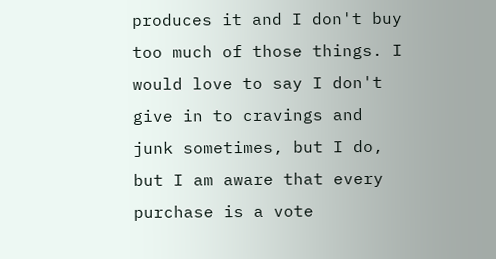produces it and I don't buy too much of those things. I would love to say I don't give in to cravings and junk sometimes, but I do, but I am aware that every purchase is a vote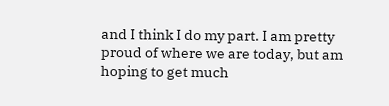and I think I do my part. I am pretty proud of where we are today, but am hoping to get much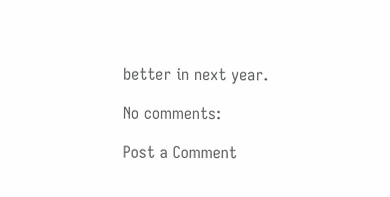better in next year.

No comments:

Post a Comment